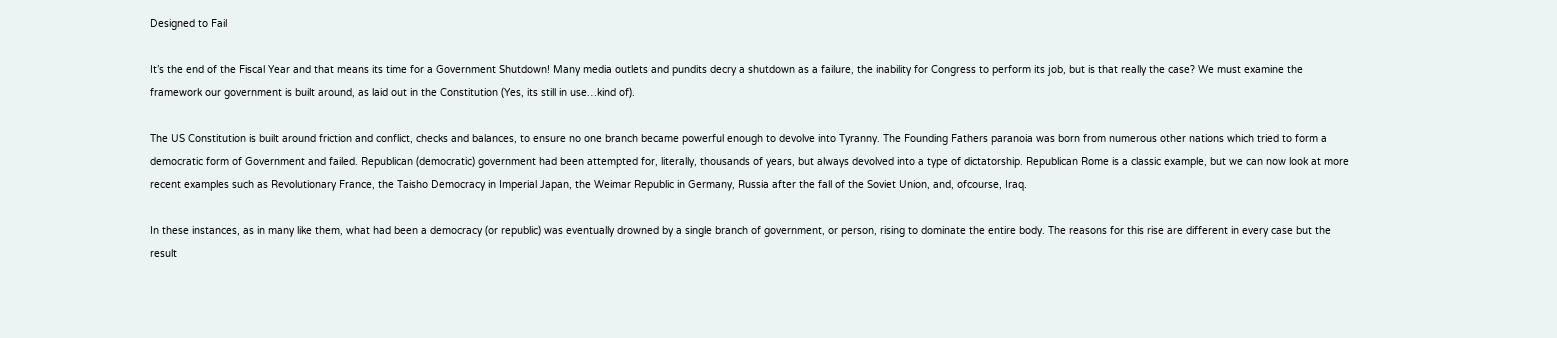Designed to Fail

It’s the end of the Fiscal Year and that means its time for a Government Shutdown! Many media outlets and pundits decry a shutdown as a failure, the inability for Congress to perform its job, but is that really the case? We must examine the framework our government is built around, as laid out in the Constitution (Yes, its still in use…kind of).

The US Constitution is built around friction and conflict, checks and balances, to ensure no one branch became powerful enough to devolve into Tyranny. The Founding Fathers paranoia was born from numerous other nations which tried to form a democratic form of Government and failed. Republican (democratic) government had been attempted for, literally, thousands of years, but always devolved into a type of dictatorship. Republican Rome is a classic example, but we can now look at more recent examples such as Revolutionary France, the Taisho Democracy in Imperial Japan, the Weimar Republic in Germany, Russia after the fall of the Soviet Union, and, ofcourse, Iraq.

In these instances, as in many like them, what had been a democracy (or republic) was eventually drowned by a single branch of government, or person, rising to dominate the entire body. The reasons for this rise are different in every case but the result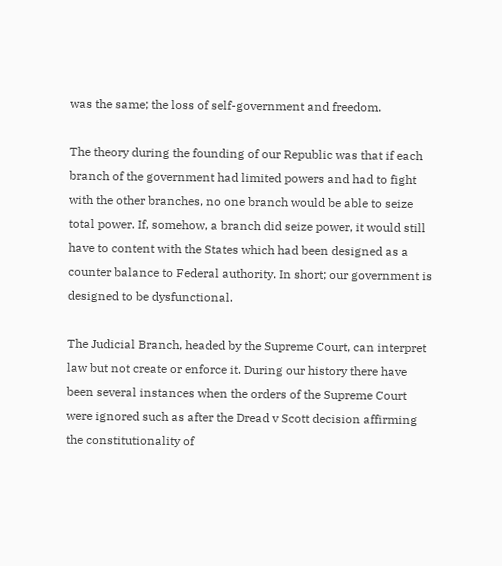was the same; the loss of self-government and freedom.

The theory during the founding of our Republic was that if each branch of the government had limited powers and had to fight with the other branches, no one branch would be able to seize total power. If, somehow, a branch did seize power, it would still have to content with the States which had been designed as a counter balance to Federal authority. In short; our government is designed to be dysfunctional.

The Judicial Branch, headed by the Supreme Court, can interpret law but not create or enforce it. During our history there have been several instances when the orders of the Supreme Court were ignored such as after the Dread v Scott decision affirming the constitutionality of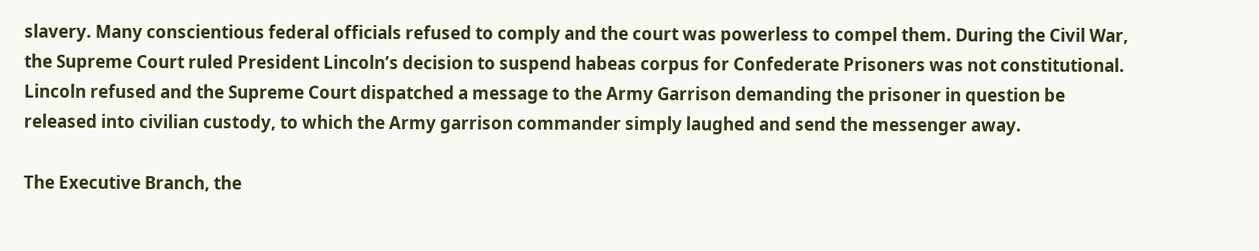slavery. Many conscientious federal officials refused to comply and the court was powerless to compel them. During the Civil War, the Supreme Court ruled President Lincoln’s decision to suspend habeas corpus for Confederate Prisoners was not constitutional. Lincoln refused and the Supreme Court dispatched a message to the Army Garrison demanding the prisoner in question be released into civilian custody, to which the Army garrison commander simply laughed and send the messenger away.

The Executive Branch, the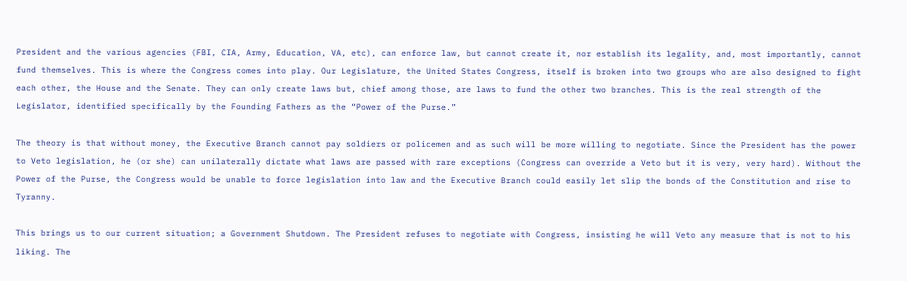President and the various agencies (FBI, CIA, Army, Education, VA, etc), can enforce law, but cannot create it, nor establish its legality, and, most importantly, cannot fund themselves. This is where the Congress comes into play. Our Legislature, the United States Congress, itself is broken into two groups who are also designed to fight each other, the House and the Senate. They can only create laws but, chief among those, are laws to fund the other two branches. This is the real strength of the Legislator, identified specifically by the Founding Fathers as the “Power of the Purse.”

The theory is that without money, the Executive Branch cannot pay soldiers or policemen and as such will be more willing to negotiate. Since the President has the power to Veto legislation, he (or she) can unilaterally dictate what laws are passed with rare exceptions (Congress can override a Veto but it is very, very hard). Without the Power of the Purse, the Congress would be unable to force legislation into law and the Executive Branch could easily let slip the bonds of the Constitution and rise to Tyranny.

This brings us to our current situation; a Government Shutdown. The President refuses to negotiate with Congress, insisting he will Veto any measure that is not to his liking. The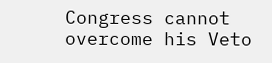Congress cannot overcome his Veto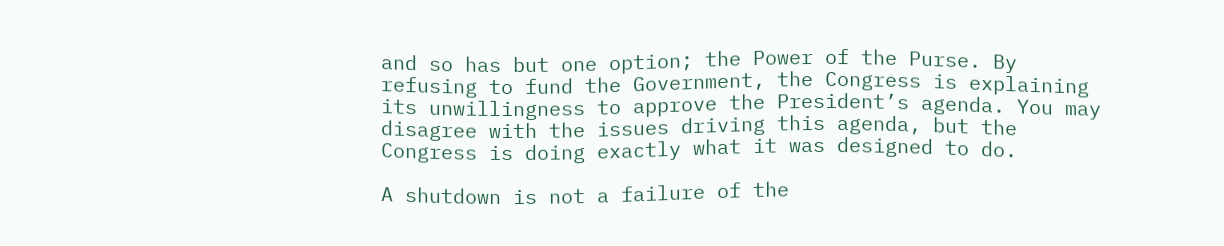and so has but one option; the Power of the Purse. By refusing to fund the Government, the Congress is explaining its unwillingness to approve the President’s agenda. You may disagree with the issues driving this agenda, but the Congress is doing exactly what it was designed to do.

A shutdown is not a failure of the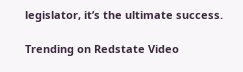legislator, it’s the ultimate success.

Trending on Redstate Video